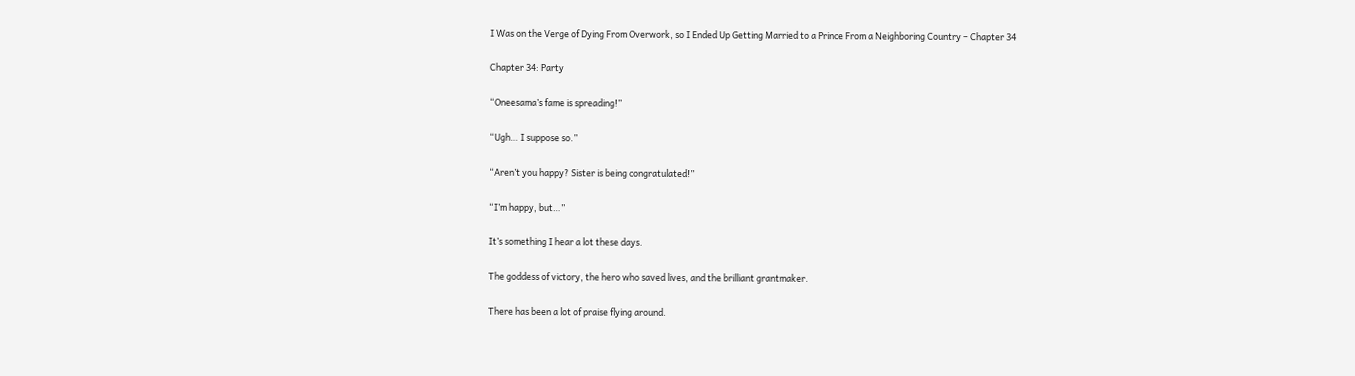I Was on the Verge of Dying From Overwork, so I Ended Up Getting Married to a Prince From a Neighboring Country – Chapter 34

Chapter 34: Party

“Oneesama’s fame is spreading!”

“Ugh… I suppose so.”

“Aren’t you happy? Sister is being congratulated!”

“I’m happy, but…”

It’s something I hear a lot these days.

The goddess of victory, the hero who saved lives, and the brilliant grantmaker.

There has been a lot of praise flying around.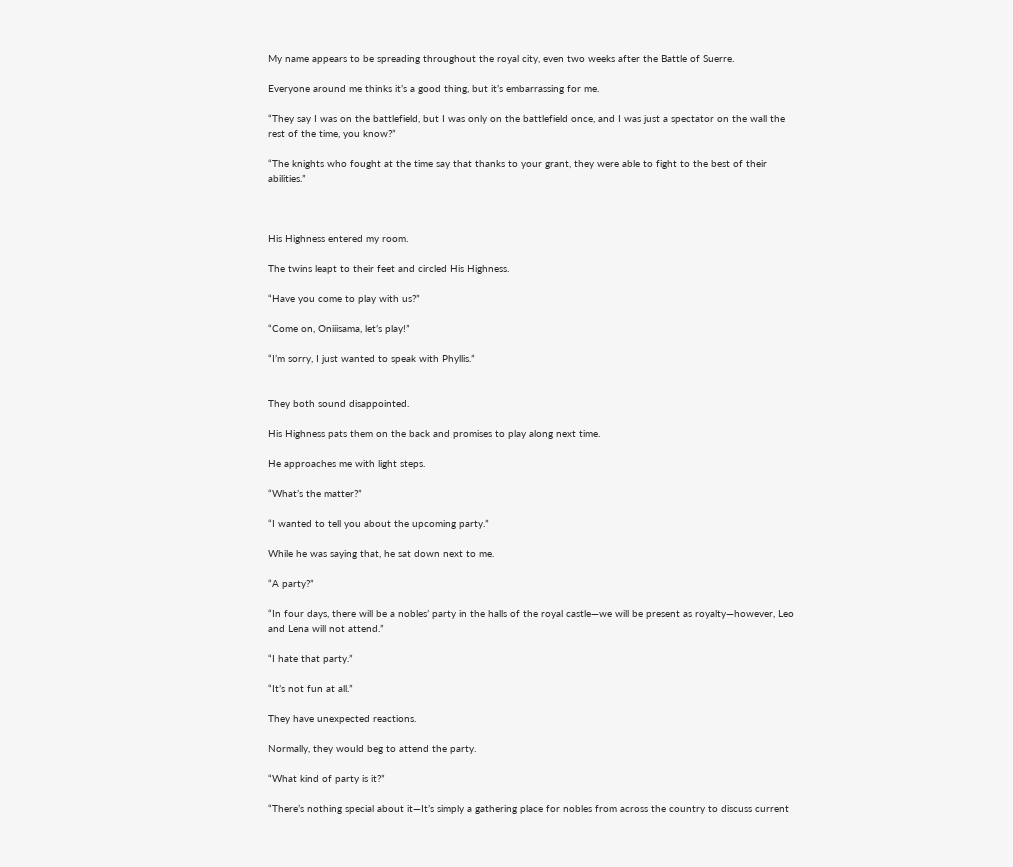My name appears to be spreading throughout the royal city, even two weeks after the Battle of Suerre.

Everyone around me thinks it’s a good thing, but it’s embarrassing for me.

“They say I was on the battlefield, but I was only on the battlefield once, and I was just a spectator on the wall the rest of the time, you know?”

“The knights who fought at the time say that thanks to your grant, they were able to fight to the best of their abilities.”



His Highness entered my room.

The twins leapt to their feet and circled His Highness.

“Have you come to play with us?”

“Come on, Oniiisama, let’s play!”

“I’m sorry, I just wanted to speak with Phyllis.”


They both sound disappointed.

His Highness pats them on the back and promises to play along next time.

He approaches me with light steps.

“What’s the matter?”

“I wanted to tell you about the upcoming party.”

While he was saying that, he sat down next to me.

“A party?”

“In four days, there will be a nobles’ party in the halls of the royal castle—we will be present as royalty—however, Leo and Lena will not attend.”

“I hate that party.”

“It’s not fun at all.”

They have unexpected reactions.

Normally, they would beg to attend the party.

“What kind of party is it?”

“There’s nothing special about it—It’s simply a gathering place for nobles from across the country to discuss current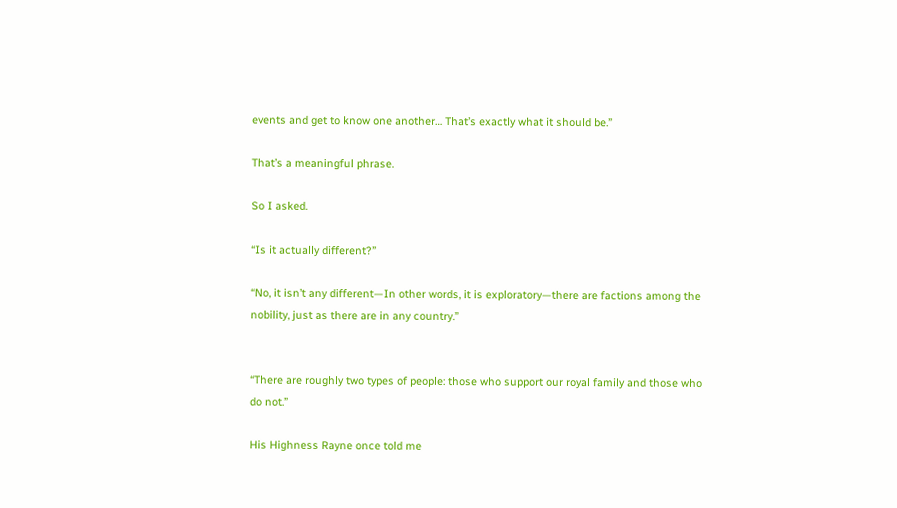events and get to know one another… That’s exactly what it should be.”

That’s a meaningful phrase.

So I asked.

“Is it actually different?”

“No, it isn’t any different—In other words, it is exploratory—there are factions among the nobility, just as there are in any country.”


“There are roughly two types of people: those who support our royal family and those who do not.”

His Highness Rayne once told me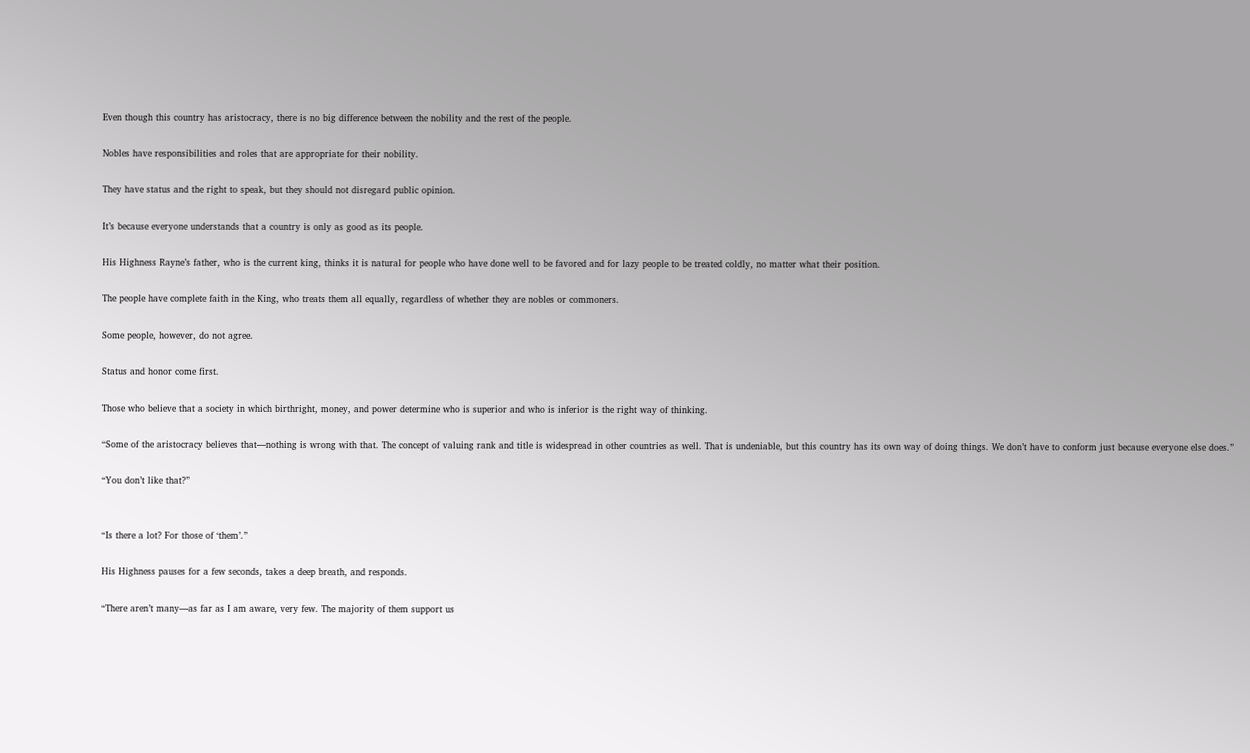Even though this country has aristocracy, there is no big difference between the nobility and the rest of the people.

Nobles have responsibilities and roles that are appropriate for their nobility.

They have status and the right to speak, but they should not disregard public opinion.

It’s because everyone understands that a country is only as good as its people.

His Highness Rayne’s father, who is the current king, thinks it is natural for people who have done well to be favored and for lazy people to be treated coldly, no matter what their position.

The people have complete faith in the King, who treats them all equally, regardless of whether they are nobles or commoners.

Some people, however, do not agree.

Status and honor come first.

Those who believe that a society in which birthright, money, and power determine who is superior and who is inferior is the right way of thinking.

“Some of the aristocracy believes that—nothing is wrong with that. The concept of valuing rank and title is widespread in other countries as well. That is undeniable, but this country has its own way of doing things. We don’t have to conform just because everyone else does.”

“You don’t like that?”


“Is there a lot? For those of ‘them’.”

His Highness pauses for a few seconds, takes a deep breath, and responds.

“There aren’t many—as far as I am aware, very few. The majority of them support us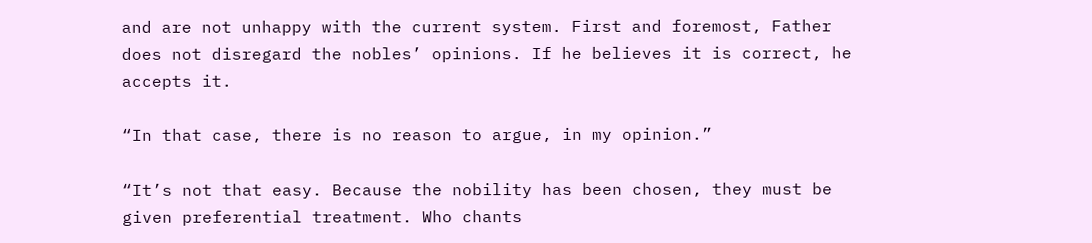and are not unhappy with the current system. First and foremost, Father does not disregard the nobles’ opinions. If he believes it is correct, he accepts it.

“In that case, there is no reason to argue, in my opinion.”

“It’s not that easy. Because the nobility has been chosen, they must be given preferential treatment. Who chants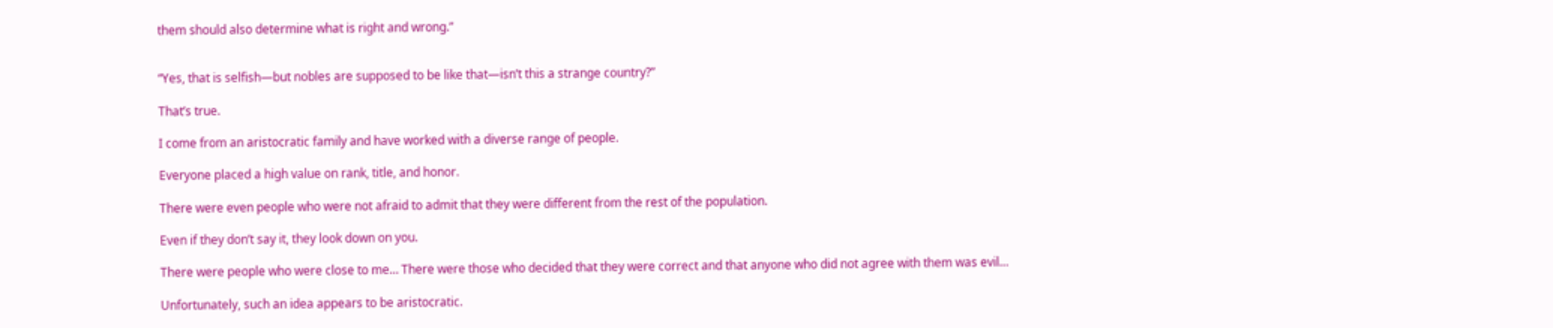them should also determine what is right and wrong.”


“Yes, that is selfish—but nobles are supposed to be like that—isn’t this a strange country?”

That’s true.

I come from an aristocratic family and have worked with a diverse range of people.

Everyone placed a high value on rank, title, and honor.

There were even people who were not afraid to admit that they were different from the rest of the population.

Even if they don’t say it, they look down on you.

There were people who were close to me… There were those who decided that they were correct and that anyone who did not agree with them was evil…

Unfortunately, such an idea appears to be aristocratic.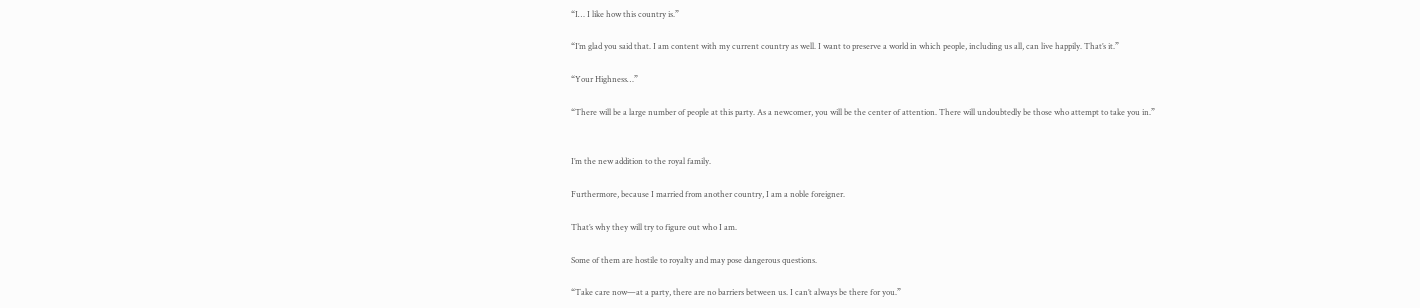“I… I like how this country is.”

“I’m glad you said that. I am content with my current country as well. I want to preserve a world in which people, including us all, can live happily. That’s it.”

“Your Highness…”

“There will be a large number of people at this party. As a newcomer, you will be the center of attention. There will undoubtedly be those who attempt to take you in.”


I’m the new addition to the royal family.

Furthermore, because I married from another country, I am a noble foreigner.

That’s why they will try to figure out who I am.

Some of them are hostile to royalty and may pose dangerous questions.

“Take care now—at a party, there are no barriers between us. I can’t always be there for you.”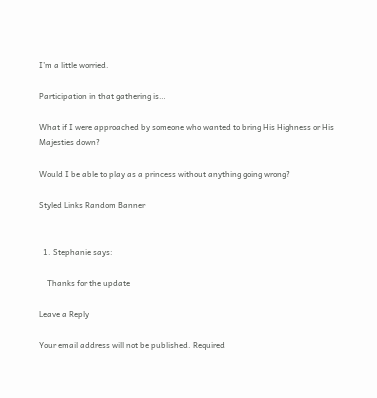I’m a little worried.

Participation in that gathering is…

What if I were approached by someone who wanted to bring His Highness or His Majesties down?

Would I be able to play as a princess without anything going wrong?

Styled Links Random Banner


  1. Stephanie says:

    Thanks for the update

Leave a Reply

Your email address will not be published. Required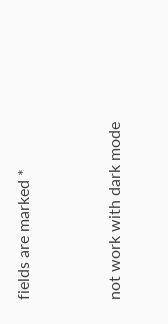fields are marked *


not work with dark mode